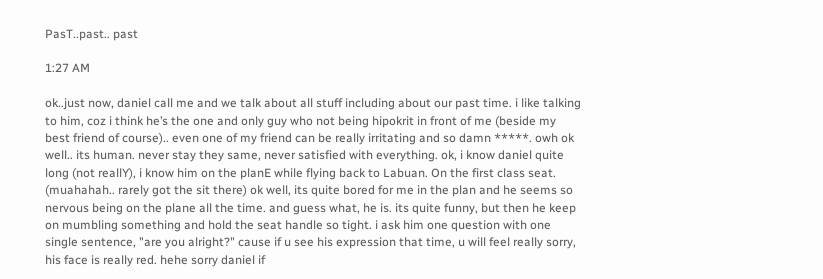PasT..past.. past

1:27 AM

ok..just now, daniel call me and we talk about all stuff including about our past time. i like talking to him, coz i think he’s the one and only guy who not being hipokrit in front of me (beside my best friend of course).. even one of my friend can be really irritating and so damn *****. owh ok well.. its human. never stay they same, never satisfied with everything. ok, i know daniel quite long (not reallY), i know him on the planE while flying back to Labuan. On the first class seat. (muahahah.. rarely got the sit there) ok well, its quite bored for me in the plan and he seems so nervous being on the plane all the time. and guess what, he is. its quite funny, but then he keep on mumbling something and hold the seat handle so tight. i ask him one question with one single sentence, "are you alright?" cause if u see his expression that time, u will feel really sorry, his face is really red. hehe sorry daniel if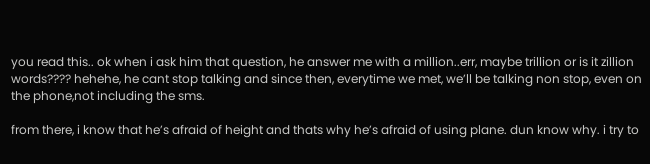you read this.. ok when i ask him that question, he answer me with a million..err, maybe trillion or is it zillion words???? hehehe, he cant stop talking and since then, everytime we met, we’ll be talking non stop, even on the phone,not including the sms.

from there, i know that he’s afraid of height and thats why he’s afraid of using plane. dun know why. i try to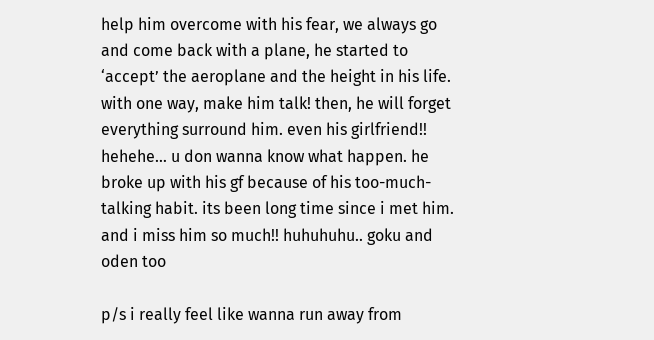help him overcome with his fear, we always go and come back with a plane, he started to ‘accept’ the aeroplane and the height in his life. with one way, make him talk! then, he will forget everything surround him. even his girlfriend!! hehehe… u don wanna know what happen. he broke up with his gf because of his too-much-talking habit. its been long time since i met him. and i miss him so much!! huhuhuhu.. goku and oden too

p/s i really feel like wanna run away from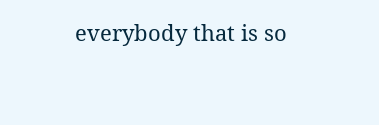everybody that is so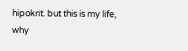hipokrit. but this is my life, why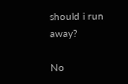should i run away?

No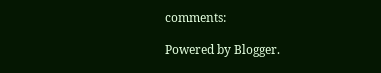comments:

Powered by Blogger.